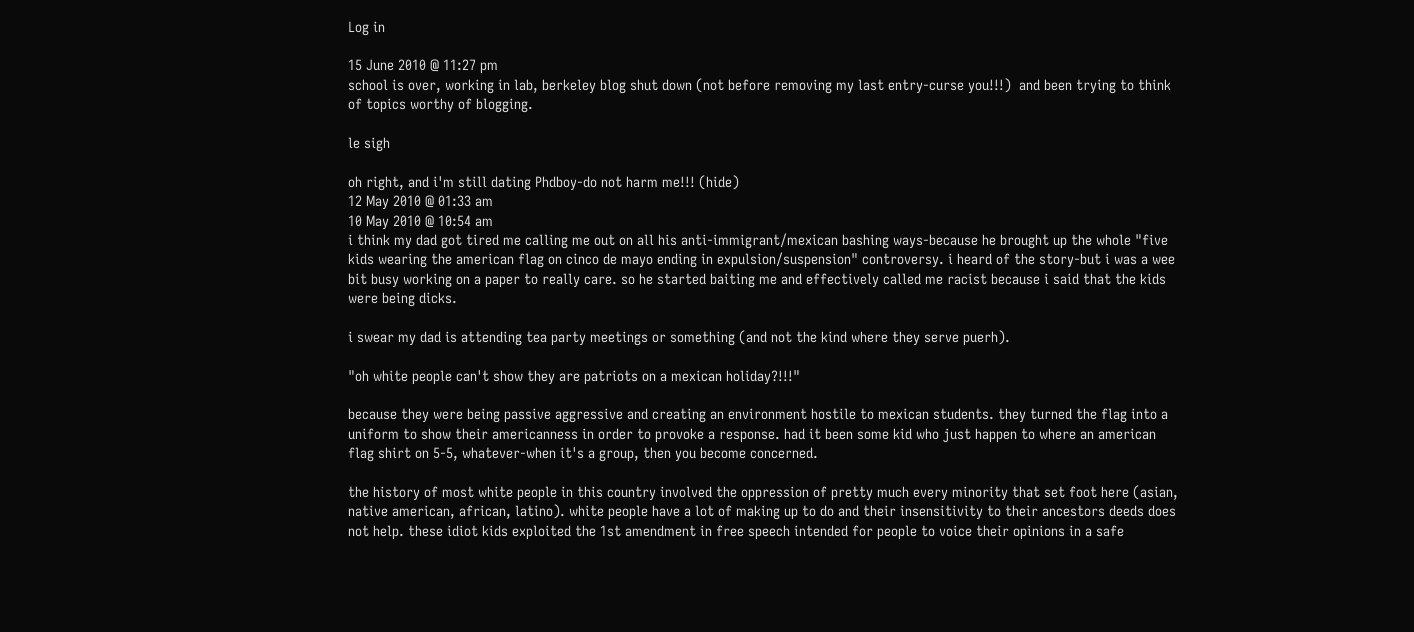Log in

15 June 2010 @ 11:27 pm
school is over, working in lab, berkeley blog shut down (not before removing my last entry-curse you!!!)  and been trying to think of topics worthy of blogging.

le sigh

oh right, and i'm still dating Phdboy-do not harm me!!! (hide)
12 May 2010 @ 01:33 am
10 May 2010 @ 10:54 am
i think my dad got tired me calling me out on all his anti-immigrant/mexican bashing ways-because he brought up the whole "five kids wearing the american flag on cinco de mayo ending in expulsion/suspension" controversy. i heard of the story-but i was a wee bit busy working on a paper to really care. so he started baiting me and effectively called me racist because i said that the kids were being dicks.

i swear my dad is attending tea party meetings or something (and not the kind where they serve puerh).

"oh white people can't show they are patriots on a mexican holiday?!!!"

because they were being passive aggressive and creating an environment hostile to mexican students. they turned the flag into a uniform to show their americanness in order to provoke a response. had it been some kid who just happen to where an american flag shirt on 5-5, whatever-when it's a group, then you become concerned.

the history of most white people in this country involved the oppression of pretty much every minority that set foot here (asian, native american, african, latino). white people have a lot of making up to do and their insensitivity to their ancestors deeds does not help. these idiot kids exploited the 1st amendment in free speech intended for people to voice their opinions in a safe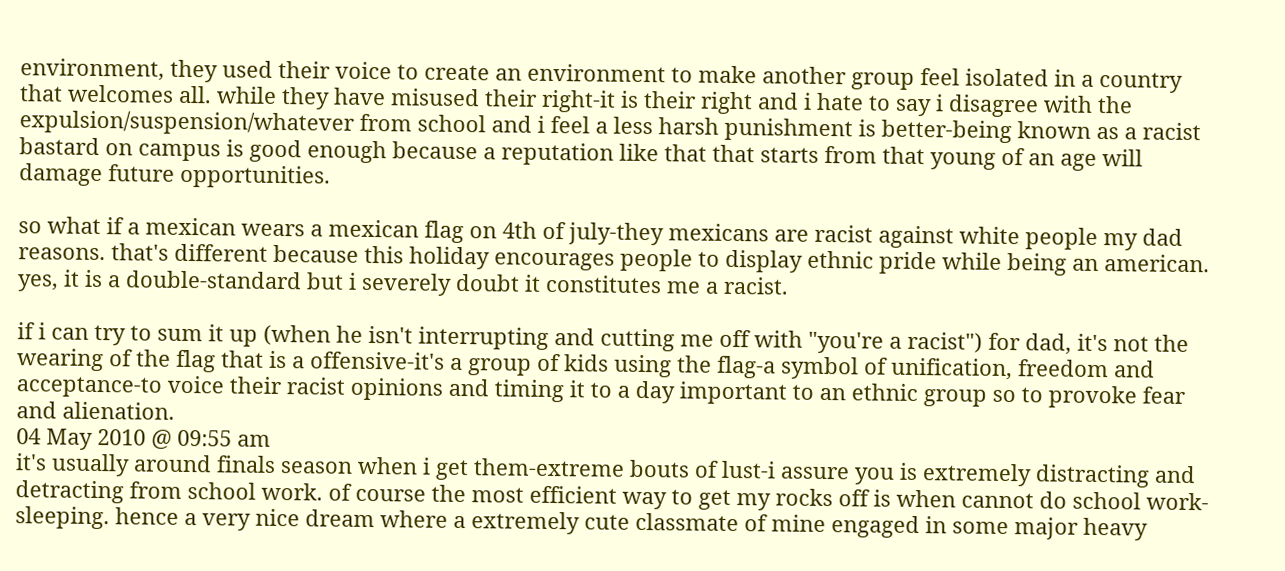environment, they used their voice to create an environment to make another group feel isolated in a country that welcomes all. while they have misused their right-it is their right and i hate to say i disagree with the expulsion/suspension/whatever from school and i feel a less harsh punishment is better-being known as a racist bastard on campus is good enough because a reputation like that that starts from that young of an age will damage future opportunities.

so what if a mexican wears a mexican flag on 4th of july-they mexicans are racist against white people my dad reasons. that's different because this holiday encourages people to display ethnic pride while being an american. yes, it is a double-standard but i severely doubt it constitutes me a racist.

if i can try to sum it up (when he isn't interrupting and cutting me off with "you're a racist") for dad, it's not the wearing of the flag that is a offensive-it's a group of kids using the flag-a symbol of unification, freedom and acceptance-to voice their racist opinions and timing it to a day important to an ethnic group so to provoke fear and alienation.
04 May 2010 @ 09:55 am
it's usually around finals season when i get them-extreme bouts of lust-i assure you is extremely distracting and detracting from school work. of course the most efficient way to get my rocks off is when cannot do school work-sleeping. hence a very nice dream where a extremely cute classmate of mine engaged in some major heavy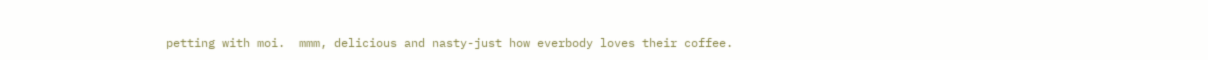petting with moi.  mmm, delicious and nasty-just how everbody loves their coffee.